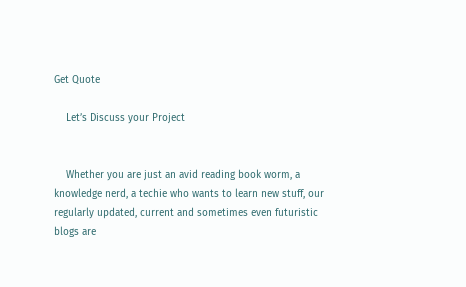Get Quote

    Let’s Discuss your Project


    Whether you are just an avid reading book worm, a knowledge nerd, a techie who wants to learn new stuff, our regularly updated, current and sometimes even futuristic blogs are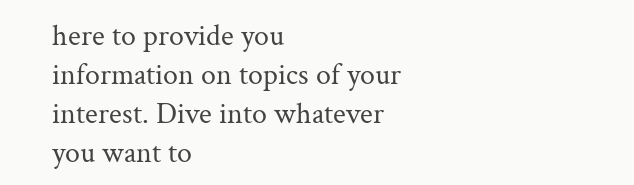here to provide you information on topics of your interest. Dive into whatever you want to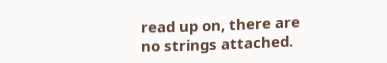read up on, there are no strings attached.